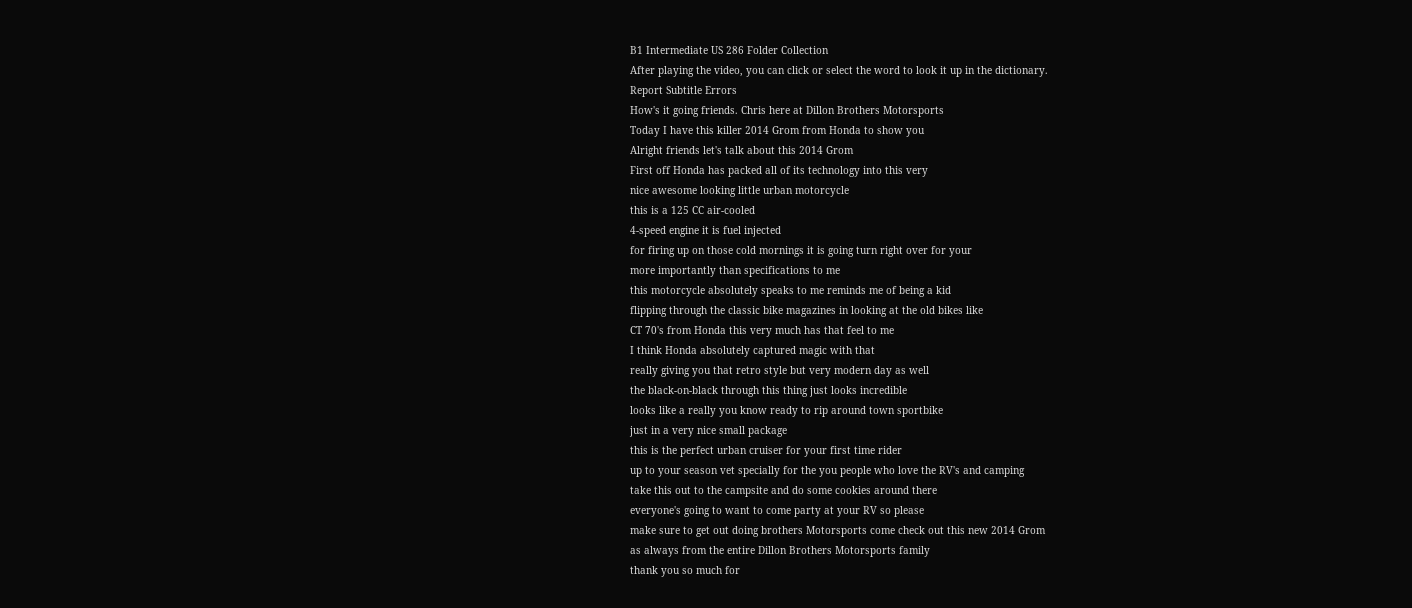B1 Intermediate US 286 Folder Collection
After playing the video, you can click or select the word to look it up in the dictionary.
Report Subtitle Errors
How's it going friends. Chris here at Dillon Brothers Motorsports
Today I have this killer 2014 Grom from Honda to show you
Alright friends let's talk about this 2014 Grom
First off Honda has packed all of its technology into this very
nice awesome looking little urban motorcycle
this is a 125 CC air-cooled
4-speed engine it is fuel injected
for firing up on those cold mornings it is going turn right over for your
more importantly than specifications to me
this motorcycle absolutely speaks to me reminds me of being a kid
flipping through the classic bike magazines in looking at the old bikes like
CT 70's from Honda this very much has that feel to me
I think Honda absolutely captured magic with that
really giving you that retro style but very modern day as well
the black-on-black through this thing just looks incredible
looks like a really you know ready to rip around town sportbike
just in a very nice small package
this is the perfect urban cruiser for your first time rider
up to your season vet specially for the you people who love the RV's and camping
take this out to the campsite and do some cookies around there
everyone's going to want to come party at your RV so please
make sure to get out doing brothers Motorsports come check out this new 2014 Grom
as always from the entire Dillon Brothers Motorsports family
thank you so much for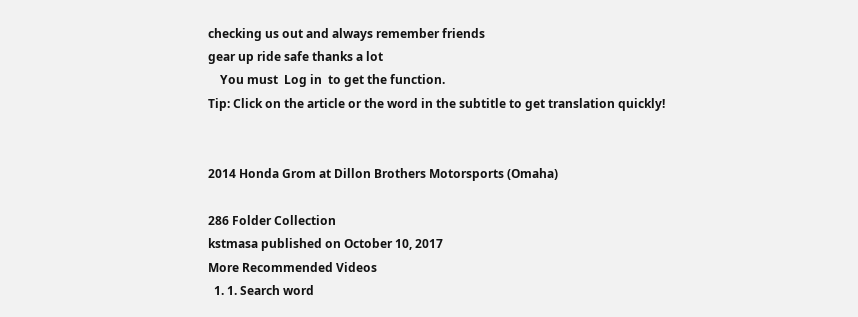checking us out and always remember friends
gear up ride safe thanks a lot
    You must  Log in  to get the function.
Tip: Click on the article or the word in the subtitle to get translation quickly!


2014 Honda Grom at Dillon Brothers Motorsports (Omaha)

286 Folder Collection
kstmasa published on October 10, 2017
More Recommended Videos
  1. 1. Search word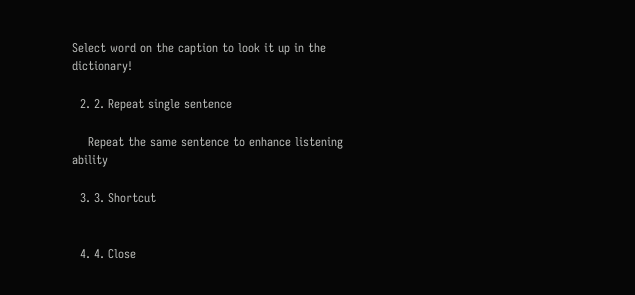Select word on the caption to look it up in the dictionary!

  2. 2. Repeat single sentence

    Repeat the same sentence to enhance listening ability

  3. 3. Shortcut


  4. 4. Close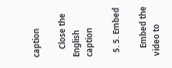caption

    Close the English caption

  5. 5. Embed

    Embed the video to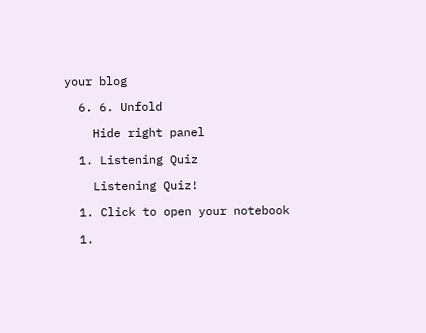your blog

  6. 6. Unfold

    Hide right panel

  1. Listening Quiz

    Listening Quiz!

  1. Click to open your notebook

  1.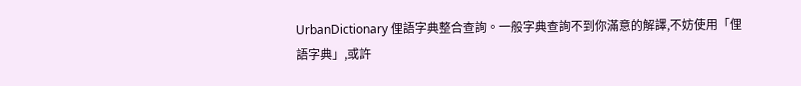UrbanDictionary 俚語字典整合查詢。一般字典查詢不到你滿意的解譯,不妨使用「俚語字典」,或許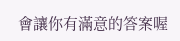會讓你有滿意的答案喔